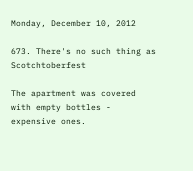Monday, December 10, 2012

673. There's no such thing as Scotchtoberfest

The apartment was covered with empty bottles - expensive ones.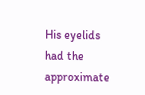His eyelids had the approximate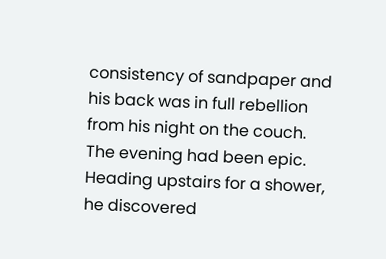consistency of sandpaper and his back was in full rebellion from his night on the couch.
The evening had been epic.
Heading upstairs for a shower, he discovered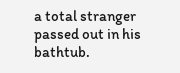a total stranger passed out in his bathtub.